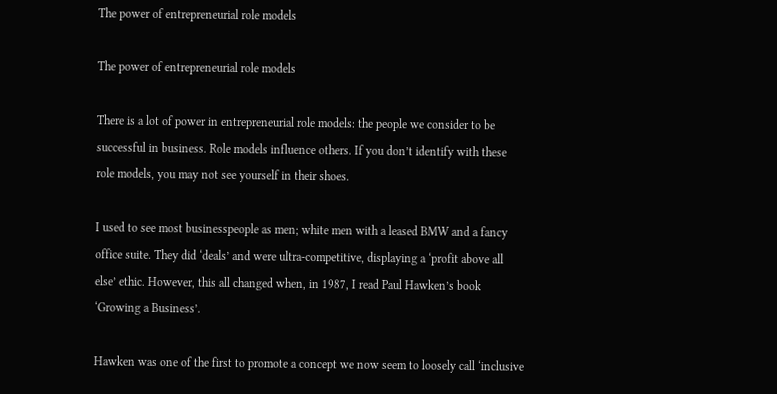The power of entrepreneurial role models

The power of entrepreneurial role models

There is a lot of power in entrepreneurial role models: the people we consider to be successful in business. Role models influence others. If you don’t identify with these role models, you may not see yourself in their shoes.

I used to see most businesspeople as men; white men with a leased BMW and a fancy office suite. They did ‘deals’ and were ultra-competitive, displaying a ‘profit above all else’ ethic. However, this all changed when, in 1987, I read Paul Hawken’s book ‘Growing a Business’.

Hawken was one of the first to promote a concept we now seem to loosely call ‘inclusive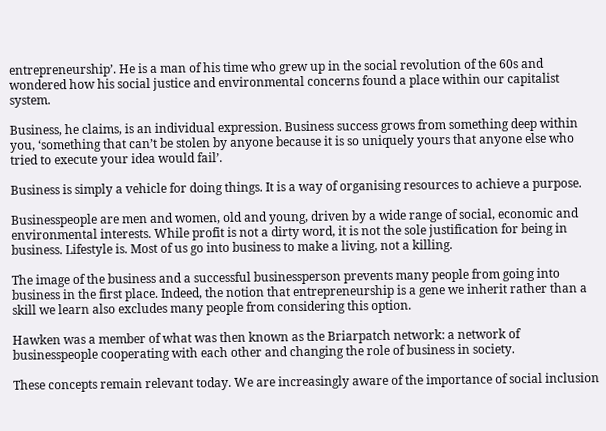entrepreneurship’. He is a man of his time who grew up in the social revolution of the 60s and wondered how his social justice and environmental concerns found a place within our capitalist system.

Business, he claims, is an individual expression. Business success grows from something deep within you, ‘something that can’t be stolen by anyone because it is so uniquely yours that anyone else who tried to execute your idea would fail’.

Business is simply a vehicle for doing things. It is a way of organising resources to achieve a purpose.

Businesspeople are men and women, old and young, driven by a wide range of social, economic and environmental interests. While profit is not a dirty word, it is not the sole justification for being in business. Lifestyle is. Most of us go into business to make a living, not a killing.

The image of the business and a successful businessperson prevents many people from going into business in the first place. Indeed, the notion that entrepreneurship is a gene we inherit rather than a skill we learn also excludes many people from considering this option.

Hawken was a member of what was then known as the Briarpatch network: a network of businesspeople cooperating with each other and changing the role of business in society.

These concepts remain relevant today. We are increasingly aware of the importance of social inclusion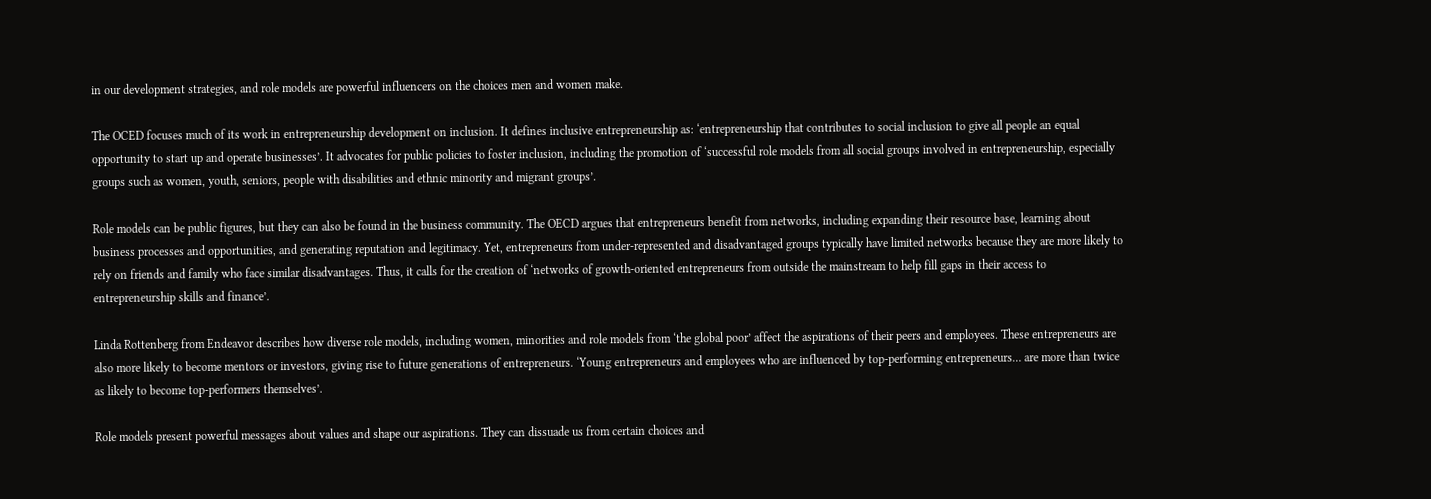in our development strategies, and role models are powerful influencers on the choices men and women make.

The OCED focuses much of its work in entrepreneurship development on inclusion. It defines inclusive entrepreneurship as: ‘entrepreneurship that contributes to social inclusion to give all people an equal opportunity to start up and operate businesses’. It advocates for public policies to foster inclusion, including the promotion of ‘successful role models from all social groups involved in entrepreneurship, especially groups such as women, youth, seniors, people with disabilities and ethnic minority and migrant groups’.

Role models can be public figures, but they can also be found in the business community. The OECD argues that entrepreneurs benefit from networks, including expanding their resource base, learning about business processes and opportunities, and generating reputation and legitimacy. Yet, entrepreneurs from under-represented and disadvantaged groups typically have limited networks because they are more likely to rely on friends and family who face similar disadvantages. Thus, it calls for the creation of ‘networks of growth-oriented entrepreneurs from outside the mainstream to help fill gaps in their access to entrepreneurship skills and finance’.

Linda Rottenberg from Endeavor describes how diverse role models, including women, minorities and role models from ‘the global poor’ affect the aspirations of their peers and employees. These entrepreneurs are also more likely to become mentors or investors, giving rise to future generations of entrepreneurs. ‘Young entrepreneurs and employees who are influenced by top-performing entrepreneurs… are more than twice as likely to become top-performers themselves’.

Role models present powerful messages about values and shape our aspirations. They can dissuade us from certain choices and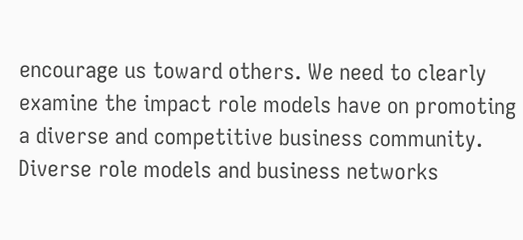encourage us toward others. We need to clearly examine the impact role models have on promoting a diverse and competitive business community. Diverse role models and business networks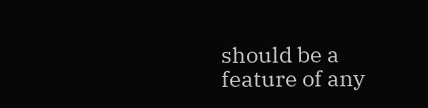should be a feature of any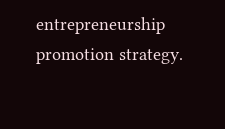entrepreneurship promotion strategy.